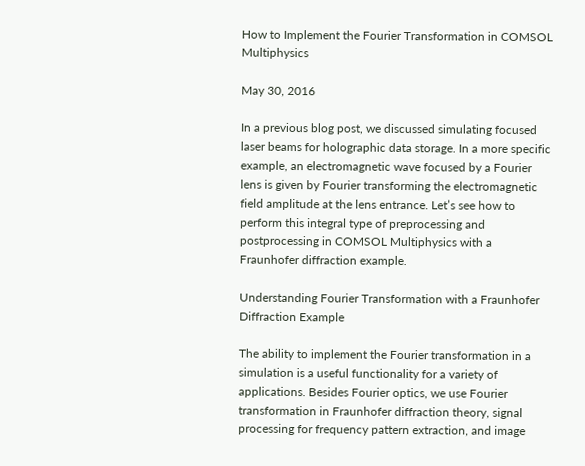How to Implement the Fourier Transformation in COMSOL Multiphysics

May 30, 2016

In a previous blog post, we discussed simulating focused laser beams for holographic data storage. In a more specific example, an electromagnetic wave focused by a Fourier lens is given by Fourier transforming the electromagnetic field amplitude at the lens entrance. Let’s see how to perform this integral type of preprocessing and postprocessing in COMSOL Multiphysics with a Fraunhofer diffraction example.

Understanding Fourier Transformation with a Fraunhofer Diffraction Example

The ability to implement the Fourier transformation in a simulation is a useful functionality for a variety of applications. Besides Fourier optics, we use Fourier transformation in Fraunhofer diffraction theory, signal processing for frequency pattern extraction, and image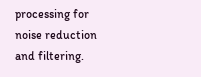processing for noise reduction and filtering.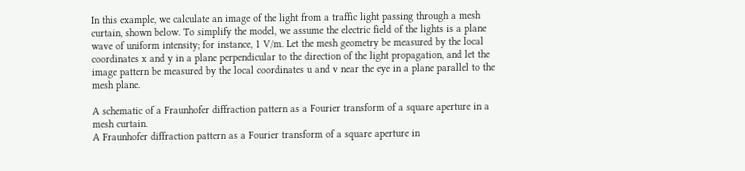In this example, we calculate an image of the light from a traffic light passing through a mesh curtain, shown below. To simplify the model, we assume the electric field of the lights is a plane wave of uniform intensity; for instance, 1 V/m. Let the mesh geometry be measured by the local coordinates x and y in a plane perpendicular to the direction of the light propagation, and let the image pattern be measured by the local coordinates u and v near the eye in a plane parallel to the mesh plane.

A schematic of a Fraunhofer diffraction pattern as a Fourier transform of a square aperture in a mesh curtain.
A Fraunhofer diffraction pattern as a Fourier transform of a square aperture in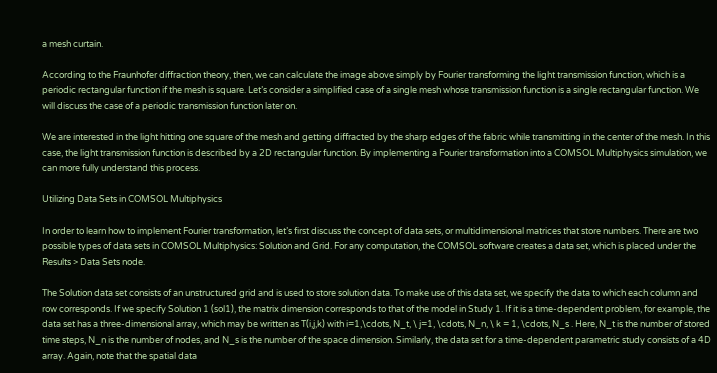a mesh curtain.

According to the Fraunhofer diffraction theory, then, we can calculate the image above simply by Fourier transforming the light transmission function, which is a periodic rectangular function if the mesh is square. Let’s consider a simplified case of a single mesh whose transmission function is a single rectangular function. We will discuss the case of a periodic transmission function later on.

We are interested in the light hitting one square of the mesh and getting diffracted by the sharp edges of the fabric while transmitting in the center of the mesh. In this case, the light transmission function is described by a 2D rectangular function. By implementing a Fourier transformation into a COMSOL Multiphysics simulation, we can more fully understand this process.

Utilizing Data Sets in COMSOL Multiphysics

In order to learn how to implement Fourier transformation, let’s first discuss the concept of data sets, or multidimensional matrices that store numbers. There are two possible types of data sets in COMSOL Multiphysics: Solution and Grid. For any computation, the COMSOL software creates a data set, which is placed under the Results > Data Sets node.

The Solution data set consists of an unstructured grid and is used to store solution data. To make use of this data set, we specify the data to which each column and row corresponds. If we specify Solution 1 (sol1), the matrix dimension corresponds to that of the model in Study 1. If it is a time-dependent problem, for example, the data set has a three-dimensional array, which may be written as T(i,j,k) with i=1,\cdots, N_t, \ j=1, \cdots, N_n, \ k = 1, \cdots, N_s . Here, N_t is the number of stored time steps, N_n is the number of nodes, and N_s is the number of the space dimension. Similarly, the data set for a time-dependent parametric study consists of a 4D array. Again, note that the spatial data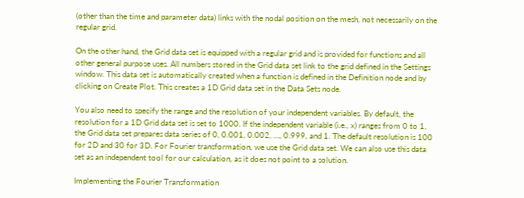(other than the time and parameter data) links with the nodal position on the mesh, not necessarily on the regular grid.

On the other hand, the Grid data set is equipped with a regular grid and is provided for functions and all other general purpose uses. All numbers stored in the Grid data set link to the grid defined in the Settings window. This data set is automatically created when a function is defined in the Definition node and by clicking on Create Plot. This creates a 1D Grid data set in the Data Sets node.

You also need to specify the range and the resolution of your independent variables. By default, the resolution for a 1D Grid data set is set to 1000. If the independent variable (i.e., x) ranges from 0 to 1, the Grid data set prepares data series of 0, 0.001, 0.002, …, 0.999, and 1. The default resolution is 100 for 2D and 30 for 3D. For Fourier transformation, we use the Grid data set. We can also use this data set as an independent tool for our calculation, as it does not point to a solution.

Implementing the Fourier Transformation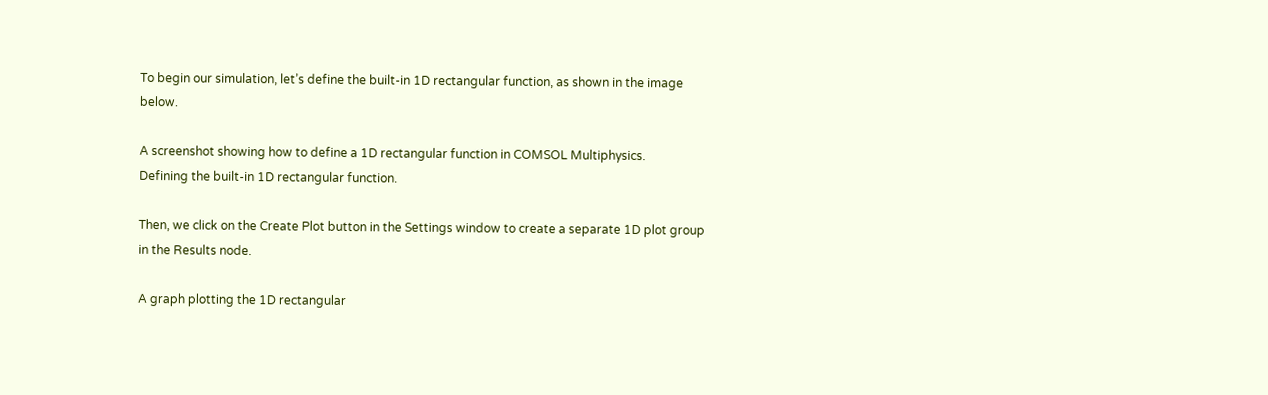To begin our simulation, let’s define the built-in 1D rectangular function, as shown in the image below.

A screenshot showing how to define a 1D rectangular function in COMSOL Multiphysics.
Defining the built-in 1D rectangular function.

Then, we click on the Create Plot button in the Settings window to create a separate 1D plot group in the Results node.

A graph plotting the 1D rectangular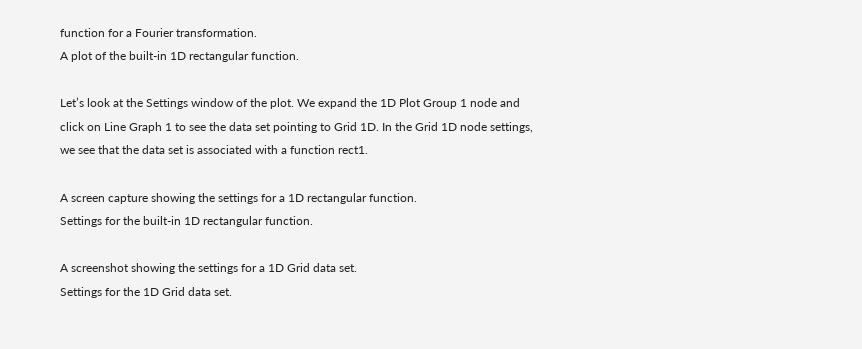function for a Fourier transformation.
A plot of the built-in 1D rectangular function.

Let’s look at the Settings window of the plot. We expand the 1D Plot Group 1 node and click on Line Graph 1 to see the data set pointing to Grid 1D. In the Grid 1D node settings, we see that the data set is associated with a function rect1.

A screen capture showing the settings for a 1D rectangular function.
Settings for the built-in 1D rectangular function.

A screenshot showing the settings for a 1D Grid data set.
Settings for the 1D Grid data set.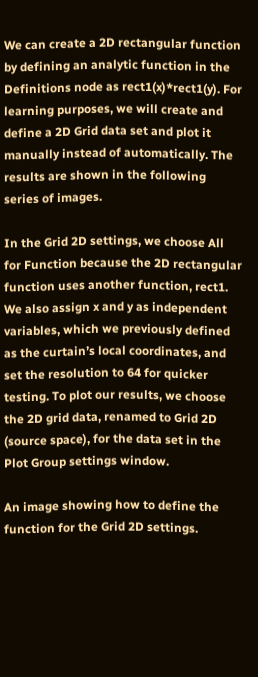We can create a 2D rectangular function by defining an analytic function in the Definitions node as rect1(x)*rect1(y). For learning purposes, we will create and define a 2D Grid data set and plot it manually instead of automatically. The results are shown in the following series of images.

In the Grid 2D settings, we choose All for Function because the 2D rectangular function uses another function, rect1. We also assign x and y as independent variables, which we previously defined as the curtain’s local coordinates, and set the resolution to 64 for quicker testing. To plot our results, we choose the 2D grid data, renamed to Grid 2D (source space), for the data set in the Plot Group settings window.

An image showing how to define the function for the Grid 2D settings.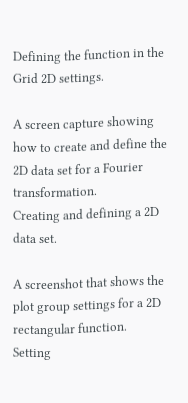Defining the function in the Grid 2D settings.

A screen capture showing how to create and define the 2D data set for a Fourier transformation.
Creating and defining a 2D data set.

A screenshot that shows the plot group settings for a 2D rectangular function.
Setting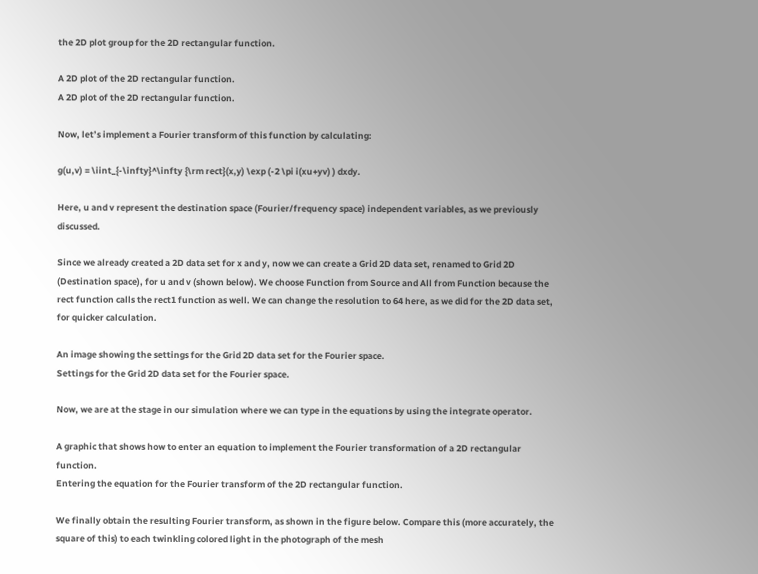the 2D plot group for the 2D rectangular function.

A 2D plot of the 2D rectangular function.
A 2D plot of the 2D rectangular function.

Now, let’s implement a Fourier transform of this function by calculating:

g(u,v) = \iint_{-\infty}^\infty {\rm rect}(x,y) \exp (-2 \pi i(xu+yv) ) dxdy.

Here, u and v represent the destination space (Fourier/frequency space) independent variables, as we previously discussed.

Since we already created a 2D data set for x and y, now we can create a Grid 2D data set, renamed to Grid 2D (Destination space), for u and v (shown below). We choose Function from Source and All from Function because the rect function calls the rect1 function as well. We can change the resolution to 64 here, as we did for the 2D data set, for quicker calculation.

An image showing the settings for the Grid 2D data set for the Fourier space.
Settings for the Grid 2D data set for the Fourier space.

Now, we are at the stage in our simulation where we can type in the equations by using the integrate operator.

A graphic that shows how to enter an equation to implement the Fourier transformation of a 2D rectangular function.
Entering the equation for the Fourier transform of the 2D rectangular function.

We finally obtain the resulting Fourier transform, as shown in the figure below. Compare this (more accurately, the square of this) to each twinkling colored light in the photograph of the mesh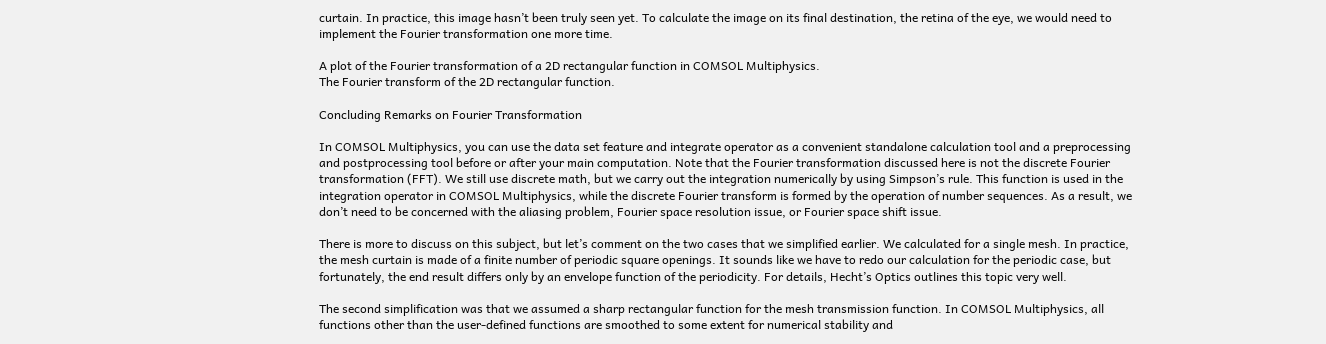curtain. In practice, this image hasn’t been truly seen yet. To calculate the image on its final destination, the retina of the eye, we would need to implement the Fourier transformation one more time.

A plot of the Fourier transformation of a 2D rectangular function in COMSOL Multiphysics.
The Fourier transform of the 2D rectangular function.

Concluding Remarks on Fourier Transformation

In COMSOL Multiphysics, you can use the data set feature and integrate operator as a convenient standalone calculation tool and a preprocessing and postprocessing tool before or after your main computation. Note that the Fourier transformation discussed here is not the discrete Fourier transformation (FFT). We still use discrete math, but we carry out the integration numerically by using Simpson’s rule. This function is used in the integration operator in COMSOL Multiphysics, while the discrete Fourier transform is formed by the operation of number sequences. As a result, we don’t need to be concerned with the aliasing problem, Fourier space resolution issue, or Fourier space shift issue.

There is more to discuss on this subject, but let’s comment on the two cases that we simplified earlier. We calculated for a single mesh. In practice, the mesh curtain is made of a finite number of periodic square openings. It sounds like we have to redo our calculation for the periodic case, but fortunately, the end result differs only by an envelope function of the periodicity. For details, Hecht’s Optics outlines this topic very well.

The second simplification was that we assumed a sharp rectangular function for the mesh transmission function. In COMSOL Multiphysics, all functions other than the user-defined functions are smoothed to some extent for numerical stability and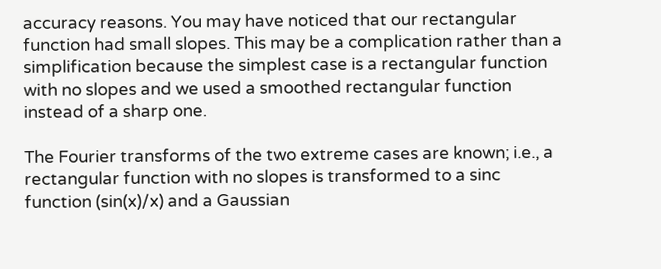accuracy reasons. You may have noticed that our rectangular function had small slopes. This may be a complication rather than a simplification because the simplest case is a rectangular function with no slopes and we used a smoothed rectangular function instead of a sharp one.

The Fourier transforms of the two extreme cases are known; i.e., a rectangular function with no slopes is transformed to a sinc function (sin(x)/x) and a Gaussian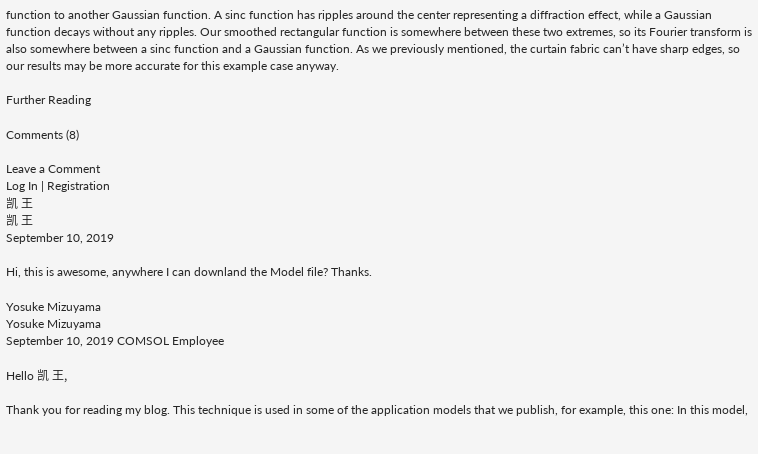function to another Gaussian function. A sinc function has ripples around the center representing a diffraction effect, while a Gaussian function decays without any ripples. Our smoothed rectangular function is somewhere between these two extremes, so its Fourier transform is also somewhere between a sinc function and a Gaussian function. As we previously mentioned, the curtain fabric can’t have sharp edges, so our results may be more accurate for this example case anyway.

Further Reading

Comments (8)

Leave a Comment
Log In | Registration
凯 王
凯 王
September 10, 2019

Hi, this is awesome, anywhere I can downland the Model file? Thanks.

Yosuke Mizuyama
Yosuke Mizuyama
September 10, 2019 COMSOL Employee

Hello 凯 王,

Thank you for reading my blog. This technique is used in some of the application models that we publish, for example, this one: In this model,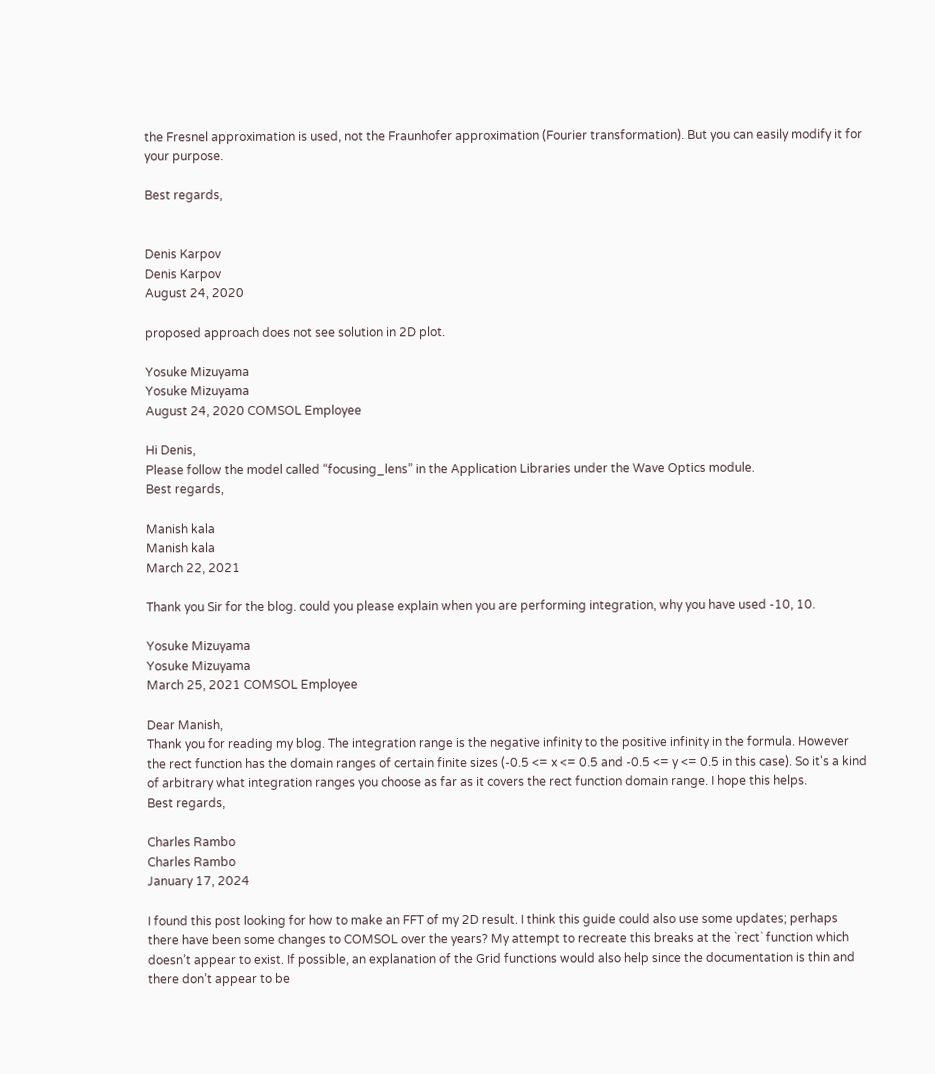the Fresnel approximation is used, not the Fraunhofer approximation (Fourier transformation). But you can easily modify it for your purpose.

Best regards,


Denis Karpov
Denis Karpov
August 24, 2020

proposed approach does not see solution in 2D plot.

Yosuke Mizuyama
Yosuke Mizuyama
August 24, 2020 COMSOL Employee

Hi Denis,
Please follow the model called “focusing_lens” in the Application Libraries under the Wave Optics module.
Best regards,

Manish kala
Manish kala
March 22, 2021

Thank you Sir for the blog. could you please explain when you are performing integration, why you have used -10, 10.

Yosuke Mizuyama
Yosuke Mizuyama
March 25, 2021 COMSOL Employee

Dear Manish,
Thank you for reading my blog. The integration range is the negative infinity to the positive infinity in the formula. However the rect function has the domain ranges of certain finite sizes (-0.5 <= x <= 0.5 and -0.5 <= y <= 0.5 in this case). So it's a kind of arbitrary what integration ranges you choose as far as it covers the rect function domain range. I hope this helps.
Best regards,

Charles Rambo
Charles Rambo
January 17, 2024

I found this post looking for how to make an FFT of my 2D result. I think this guide could also use some updates; perhaps there have been some changes to COMSOL over the years? My attempt to recreate this breaks at the `rect` function which doesn’t appear to exist. If possible, an explanation of the Grid functions would also help since the documentation is thin and there don’t appear to be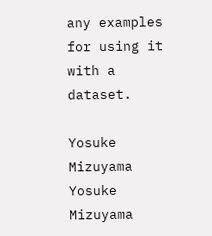any examples for using it with a dataset.

Yosuke Mizuyama
Yosuke Mizuyama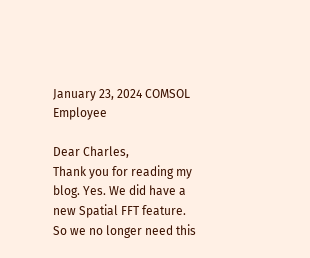January 23, 2024 COMSOL Employee

Dear Charles,
Thank you for reading my blog. Yes. We did have a new Spatial FFT feature. So we no longer need this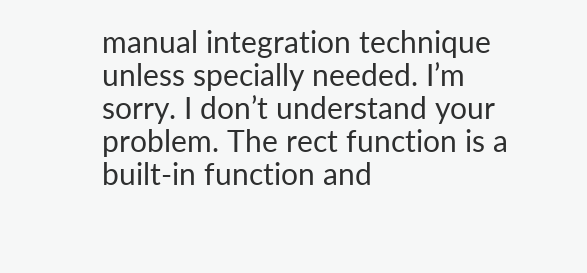manual integration technique unless specially needed. I’m sorry. I don’t understand your problem. The rect function is a built-in function and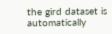the gird dataset is automatically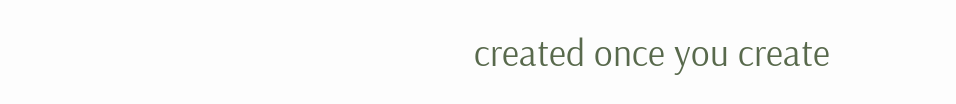created once you create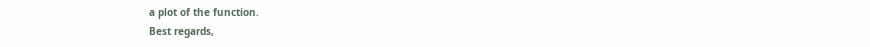a plot of the function.
Best regards,